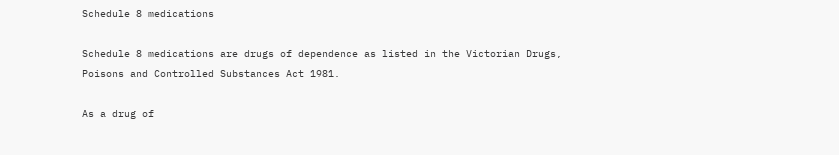Schedule 8 medications

Schedule 8 medications are drugs of dependence as listed in the Victorian Drugs, Poisons and Controlled Substances Act 1981.

As a drug of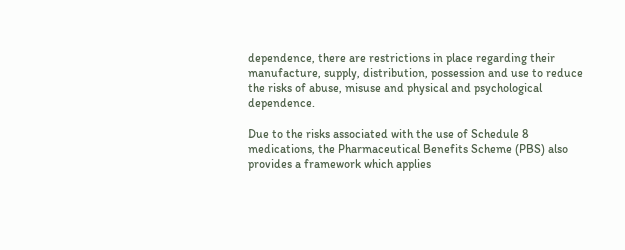dependence, there are restrictions in place regarding their manufacture, supply, distribution, possession and use to reduce the risks of abuse, misuse and physical and psychological dependence.

Due to the risks associated with the use of Schedule 8 medications, the Pharmaceutical Benefits Scheme (PBS) also provides a framework which applies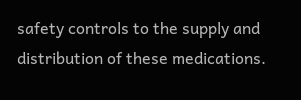safety controls to the supply and distribution of these medications.